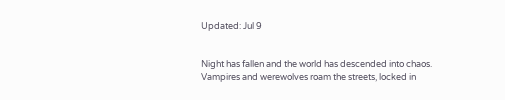Updated: Jul 9


Night has fallen and the world has descended into chaos. Vampires and werewolves roam the streets, locked in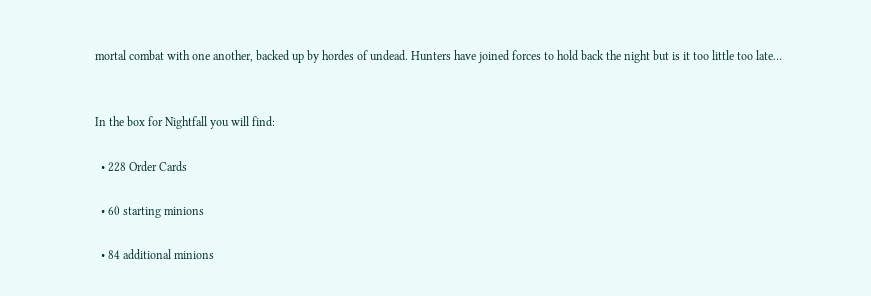mortal combat with one another, backed up by hordes of undead. Hunters have joined forces to hold back the night but is it too little too late…


In the box for Nightfall you will find:

  • 228 Order Cards

  • 60 starting minions

  • 84 additional minions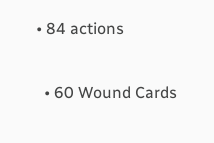• 84 actions

  • 60 Wound Cards